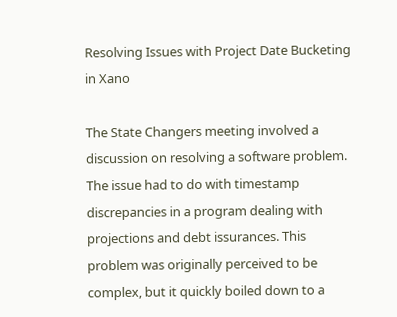Resolving Issues with Project Date Bucketing in Xano

The State Changers meeting involved a discussion on resolving a software problem. The issue had to do with timestamp discrepancies in a program dealing with projections and debt issurances. This problem was originally perceived to be complex, but it quickly boiled down to a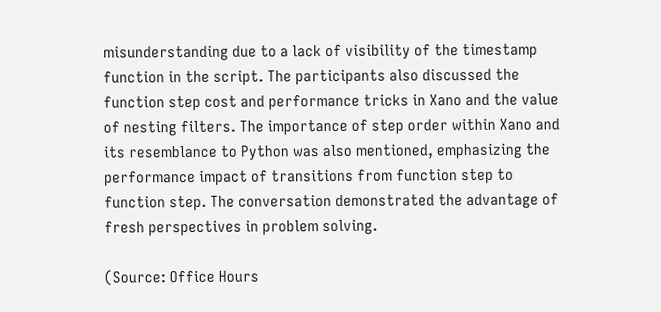misunderstanding due to a lack of visibility of the timestamp function in the script. The participants also discussed the function step cost and performance tricks in Xano and the value of nesting filters. The importance of step order within Xano and its resemblance to Python was also mentioned, emphasizing the performance impact of transitions from function step to function step. The conversation demonstrated the advantage of fresh perspectives in problem solving.

(Source: Office Hours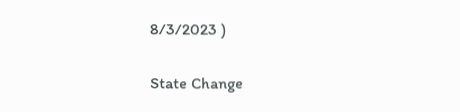8/3/2023 )

State Change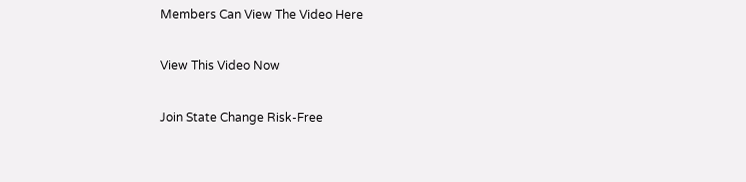Members Can View The Video Here

View This Video Now

Join State Change Risk-Free